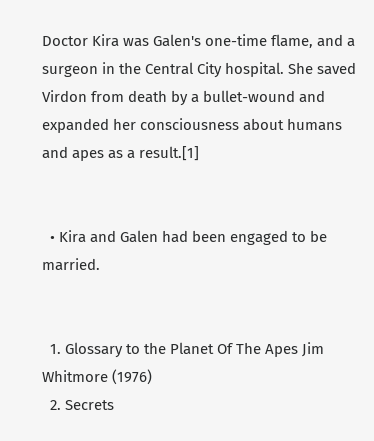Doctor Kira was Galen's one-time flame, and a surgeon in the Central City hospital. She saved Virdon from death by a bullet-wound and expanded her consciousness about humans and apes as a result.[1]


  • Kira and Galen had been engaged to be married.


  1. Glossary to the Planet Of The Apes Jim Whitmore (1976)
  2. Secrets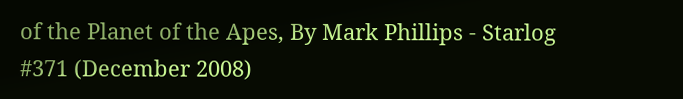of the Planet of the Apes, By Mark Phillips - Starlog #371 (December 2008)